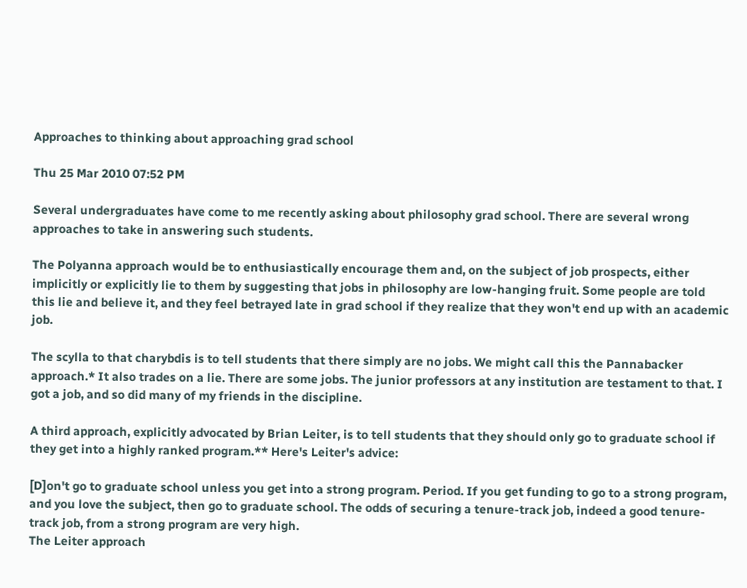Approaches to thinking about approaching grad school

Thu 25 Mar 2010 07:52 PM

Several undergraduates have come to me recently asking about philosophy grad school. There are several wrong approaches to take in answering such students.

The Polyanna approach would be to enthusiastically encourage them and, on the subject of job prospects, either implicitly or explicitly lie to them by suggesting that jobs in philosophy are low-hanging fruit. Some people are told this lie and believe it, and they feel betrayed late in grad school if they realize that they won't end up with an academic job.

The scylla to that charybdis is to tell students that there simply are no jobs. We might call this the Pannabacker approach.* It also trades on a lie. There are some jobs. The junior professors at any institution are testament to that. I got a job, and so did many of my friends in the discipline.

A third approach, explicitly advocated by Brian Leiter, is to tell students that they should only go to graduate school if they get into a highly ranked program.** Here's Leiter's advice:

[D]on't go to graduate school unless you get into a strong program. Period. If you get funding to go to a strong program, and you love the subject, then go to graduate school. The odds of securing a tenure-track job, indeed a good tenure-track job, from a strong program are very high.
The Leiter approach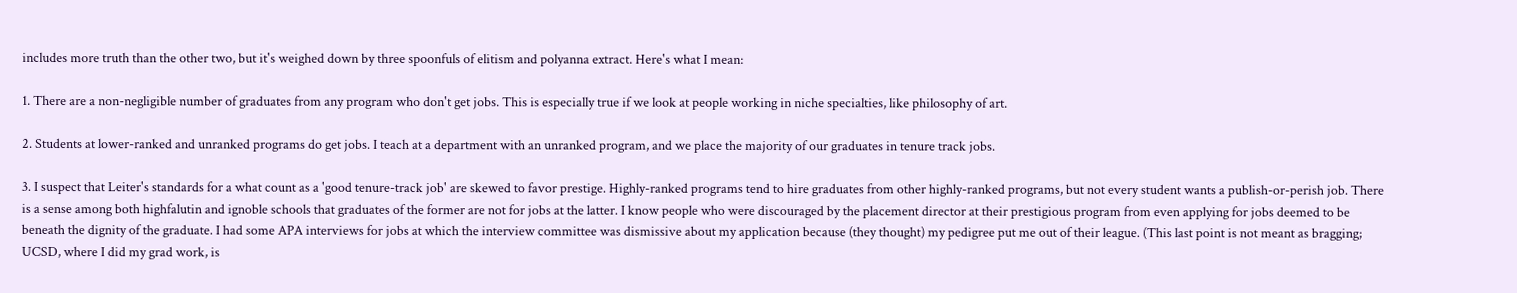includes more truth than the other two, but it's weighed down by three spoonfuls of elitism and polyanna extract. Here's what I mean:

1. There are a non-negligible number of graduates from any program who don't get jobs. This is especially true if we look at people working in niche specialties, like philosophy of art.

2. Students at lower-ranked and unranked programs do get jobs. I teach at a department with an unranked program, and we place the majority of our graduates in tenure track jobs.

3. I suspect that Leiter's standards for a what count as a 'good tenure-track job' are skewed to favor prestige. Highly-ranked programs tend to hire graduates from other highly-ranked programs, but not every student wants a publish-or-perish job. There is a sense among both highfalutin and ignoble schools that graduates of the former are not for jobs at the latter. I know people who were discouraged by the placement director at their prestigious program from even applying for jobs deemed to be beneath the dignity of the graduate. I had some APA interviews for jobs at which the interview committee was dismissive about my application because (they thought) my pedigree put me out of their league. (This last point is not meant as bragging; UCSD, where I did my grad work, is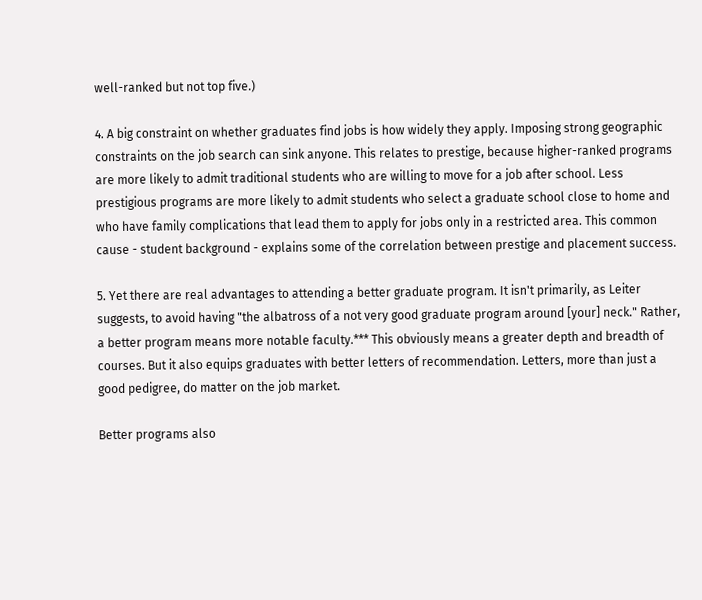well-ranked but not top five.)

4. A big constraint on whether graduates find jobs is how widely they apply. Imposing strong geographic constraints on the job search can sink anyone. This relates to prestige, because higher-ranked programs are more likely to admit traditional students who are willing to move for a job after school. Less prestigious programs are more likely to admit students who select a graduate school close to home and who have family complications that lead them to apply for jobs only in a restricted area. This common cause - student background - explains some of the correlation between prestige and placement success.

5. Yet there are real advantages to attending a better graduate program. It isn't primarily, as Leiter suggests, to avoid having "the albatross of a not very good graduate program around [your] neck." Rather, a better program means more notable faculty.*** This obviously means a greater depth and breadth of courses. But it also equips graduates with better letters of recommendation. Letters, more than just a good pedigree, do matter on the job market.

Better programs also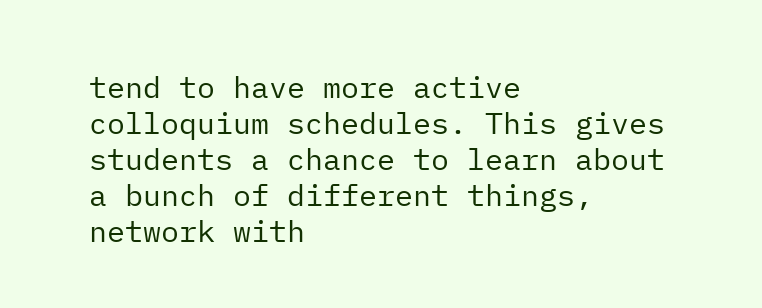tend to have more active colloquium schedules. This gives students a chance to learn about a bunch of different things, network with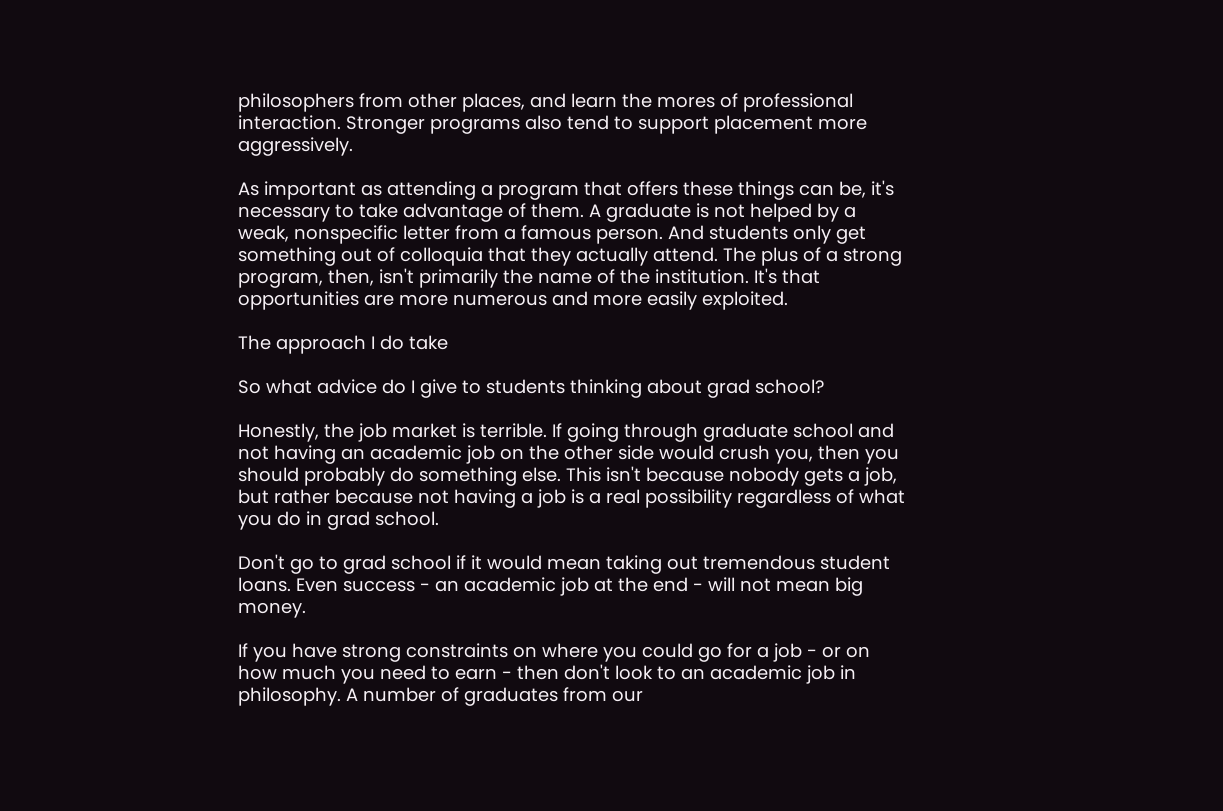philosophers from other places, and learn the mores of professional interaction. Stronger programs also tend to support placement more aggressively.

As important as attending a program that offers these things can be, it's necessary to take advantage of them. A graduate is not helped by a weak, nonspecific letter from a famous person. And students only get something out of colloquia that they actually attend. The plus of a strong program, then, isn't primarily the name of the institution. It's that opportunities are more numerous and more easily exploited.

The approach I do take

So what advice do I give to students thinking about grad school?

Honestly, the job market is terrible. If going through graduate school and not having an academic job on the other side would crush you, then you should probably do something else. This isn't because nobody gets a job, but rather because not having a job is a real possibility regardless of what you do in grad school.

Don't go to grad school if it would mean taking out tremendous student loans. Even success - an academic job at the end - will not mean big money.

If you have strong constraints on where you could go for a job - or on how much you need to earn - then don't look to an academic job in philosophy. A number of graduates from our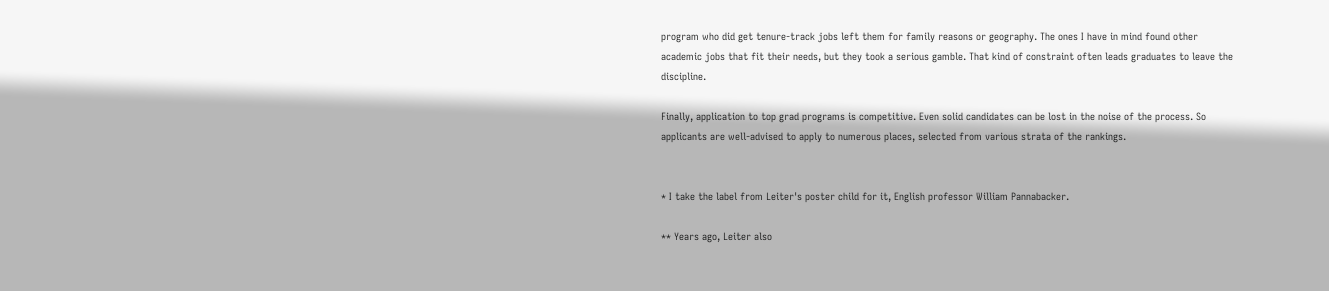program who did get tenure-track jobs left them for family reasons or geography. The ones I have in mind found other academic jobs that fit their needs, but they took a serious gamble. That kind of constraint often leads graduates to leave the discipline.

Finally, application to top grad programs is competitive. Even solid candidates can be lost in the noise of the process. So applicants are well-advised to apply to numerous places, selected from various strata of the rankings.


* I take the label from Leiter's poster child for it, English professor William Pannabacker.

** Years ago, Leiter also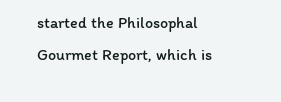started the Philosophal Gourmet Report, which is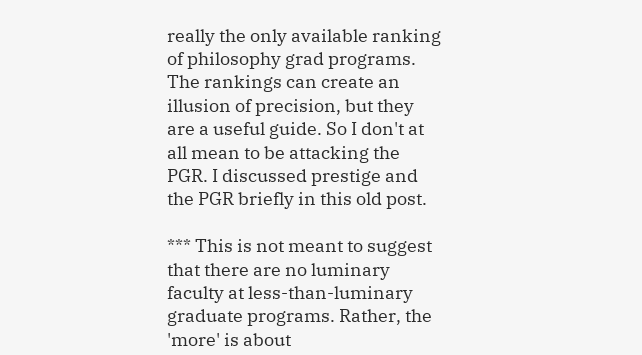really the only available ranking of philosophy grad programs. The rankings can create an illusion of precision, but they are a useful guide. So I don't at all mean to be attacking the PGR. I discussed prestige and the PGR briefly in this old post.

*** This is not meant to suggest that there are no luminary faculty at less-than-luminary graduate programs. Rather, the 'more' is about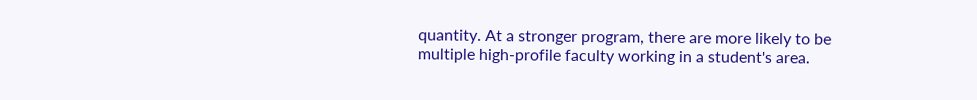quantity. At a stronger program, there are more likely to be multiple high-profile faculty working in a student's area.